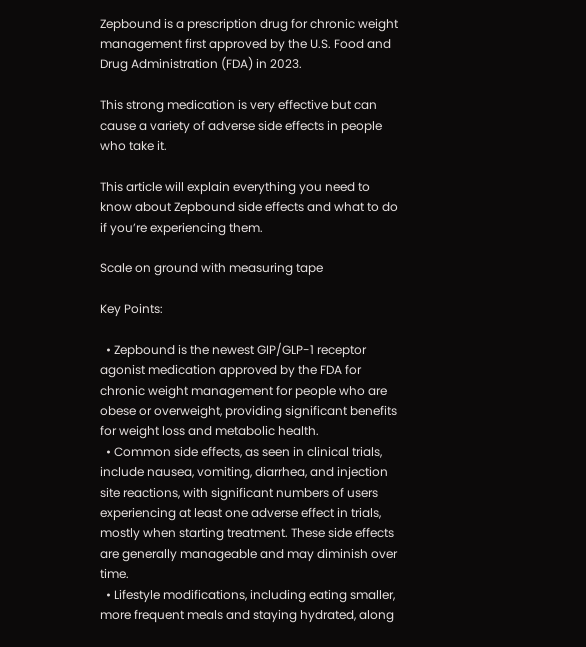Zepbound is a prescription drug for chronic weight management first approved by the U.S. Food and Drug Administration (FDA) in 2023.

This strong medication is very effective but can cause a variety of adverse side effects in people who take it.

This article will explain everything you need to know about Zepbound side effects and what to do if you’re experiencing them.

Scale on ground with measuring tape

Key Points:

  • Zepbound is the newest GIP/GLP-1 receptor agonist medication approved by the FDA for chronic weight management for people who are obese or overweight, providing significant benefits for weight loss and metabolic health.
  • Common side effects, as seen in clinical trials, include nausea, vomiting, diarrhea, and injection site reactions, with significant numbers of users experiencing at least one adverse effect in trials, mostly when starting treatment. These side effects are generally manageable and may diminish over time.
  • Lifestyle modifications, including eating smaller, more frequent meals and staying hydrated, along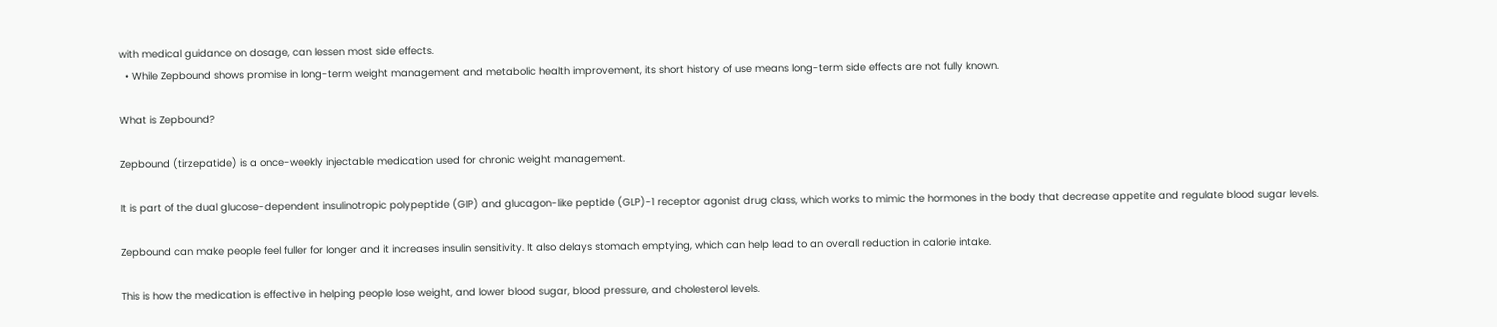with medical guidance on dosage, can lessen most side effects.
  • While Zepbound shows promise in long-term weight management and metabolic health improvement, its short history of use means long-term side effects are not fully known.

What is Zepbound?

Zepbound (tirzepatide) is a once-weekly injectable medication used for chronic weight management.

It is part of the dual glucose-dependent insulinotropic polypeptide (GIP) and glucagon-like peptide (GLP)-1 receptor agonist drug class, which works to mimic the hormones in the body that decrease appetite and regulate blood sugar levels.

Zepbound can make people feel fuller for longer and it increases insulin sensitivity. It also delays stomach emptying, which can help lead to an overall reduction in calorie intake.

This is how the medication is effective in helping people lose weight, and lower blood sugar, blood pressure, and cholesterol levels.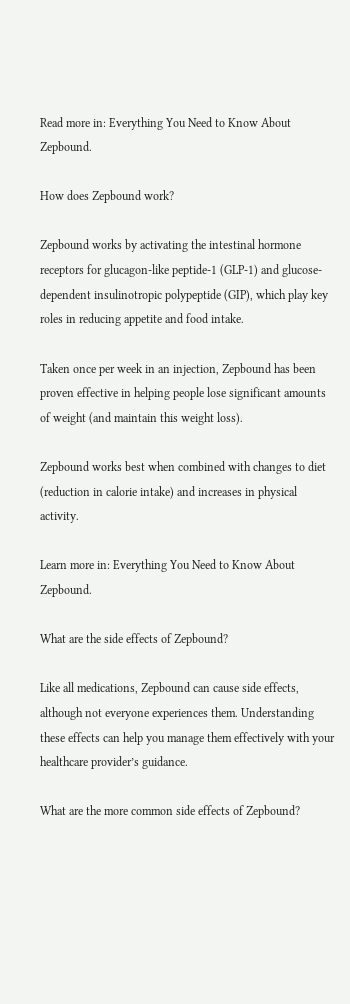Read more in: Everything You Need to Know About Zepbound.

How does Zepbound work?

Zepbound works by activating the intestinal hormone receptors for glucagon-like peptide-1 (GLP-1) and glucose-dependent insulinotropic polypeptide (GIP), which play key roles in reducing appetite and food intake.

Taken once per week in an injection, Zepbound has been proven effective in helping people lose significant amounts of weight (and maintain this weight loss).

Zepbound works best when combined with changes to diet (reduction in calorie intake) and increases in physical activity.

Learn more in: Everything You Need to Know About Zepbound.

What are the side effects of Zepbound?

Like all medications, Zepbound can cause side effects, although not everyone experiences them. Understanding these effects can help you manage them effectively with your healthcare provider’s guidance.

What are the more common side effects of Zepbound?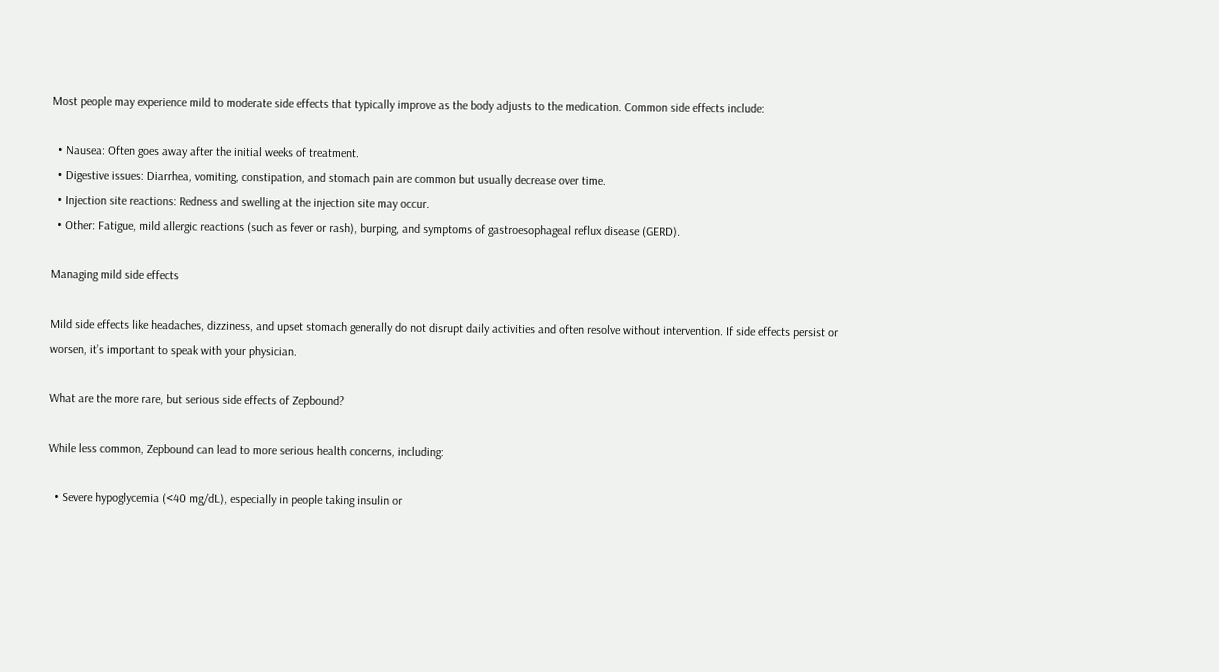Most people may experience mild to moderate side effects that typically improve as the body adjusts to the medication. Common side effects include:

  • Nausea: Often goes away after the initial weeks of treatment.
  • Digestive issues: Diarrhea, vomiting, constipation, and stomach pain are common but usually decrease over time.
  • Injection site reactions: Redness and swelling at the injection site may occur.
  • Other: Fatigue, mild allergic reactions (such as fever or rash), burping, and symptoms of gastroesophageal reflux disease (GERD).

Managing mild side effects

Mild side effects like headaches, dizziness, and upset stomach generally do not disrupt daily activities and often resolve without intervention. If side effects persist or worsen, it’s important to speak with your physician.

What are the more rare, but serious side effects of Zepbound?

While less common, Zepbound can lead to more serious health concerns, including:

  • Severe hypoglycemia (<40 mg/dL), especially in people taking insulin or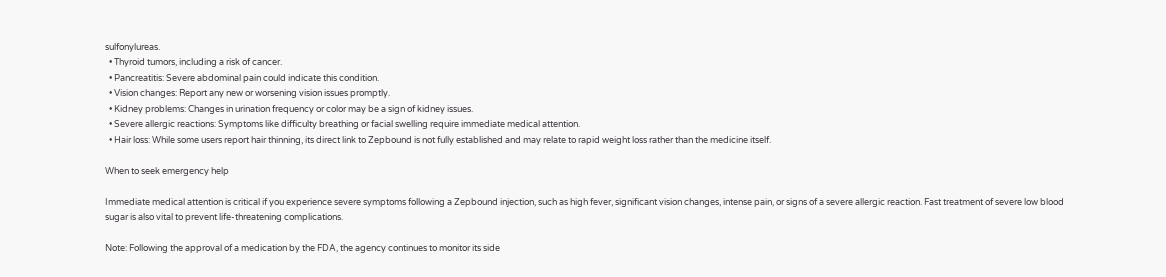sulfonylureas.
  • Thyroid tumors, including a risk of cancer.
  • Pancreatitis: Severe abdominal pain could indicate this condition.
  • Vision changes: Report any new or worsening vision issues promptly.
  • Kidney problems: Changes in urination frequency or color may be a sign of kidney issues.
  • Severe allergic reactions: Symptoms like difficulty breathing or facial swelling require immediate medical attention.
  • Hair loss: While some users report hair thinning, its direct link to Zepbound is not fully established and may relate to rapid weight loss rather than the medicine itself.

When to seek emergency help

Immediate medical attention is critical if you experience severe symptoms following a Zepbound injection, such as high fever, significant vision changes, intense pain, or signs of a severe allergic reaction. Fast treatment of severe low blood sugar is also vital to prevent life-threatening complications.

Note: Following the approval of a medication by the FDA, the agency continues to monitor its side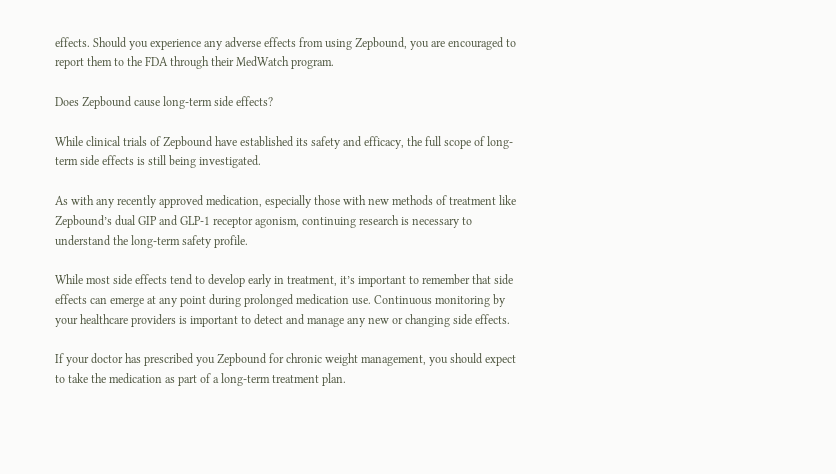effects. Should you experience any adverse effects from using Zepbound, you are encouraged to report them to the FDA through their MedWatch program.

Does Zepbound cause long-term side effects?

While clinical trials of Zepbound have established its safety and efficacy, the full scope of long-term side effects is still being investigated.

As with any recently approved medication, especially those with new methods of treatment like Zepbound’s dual GIP and GLP-1 receptor agonism, continuing research is necessary to understand the long-term safety profile.

While most side effects tend to develop early in treatment, it’s important to remember that side effects can emerge at any point during prolonged medication use. Continuous monitoring by your healthcare providers is important to detect and manage any new or changing side effects.

If your doctor has prescribed you Zepbound for chronic weight management, you should expect to take the medication as part of a long-term treatment plan.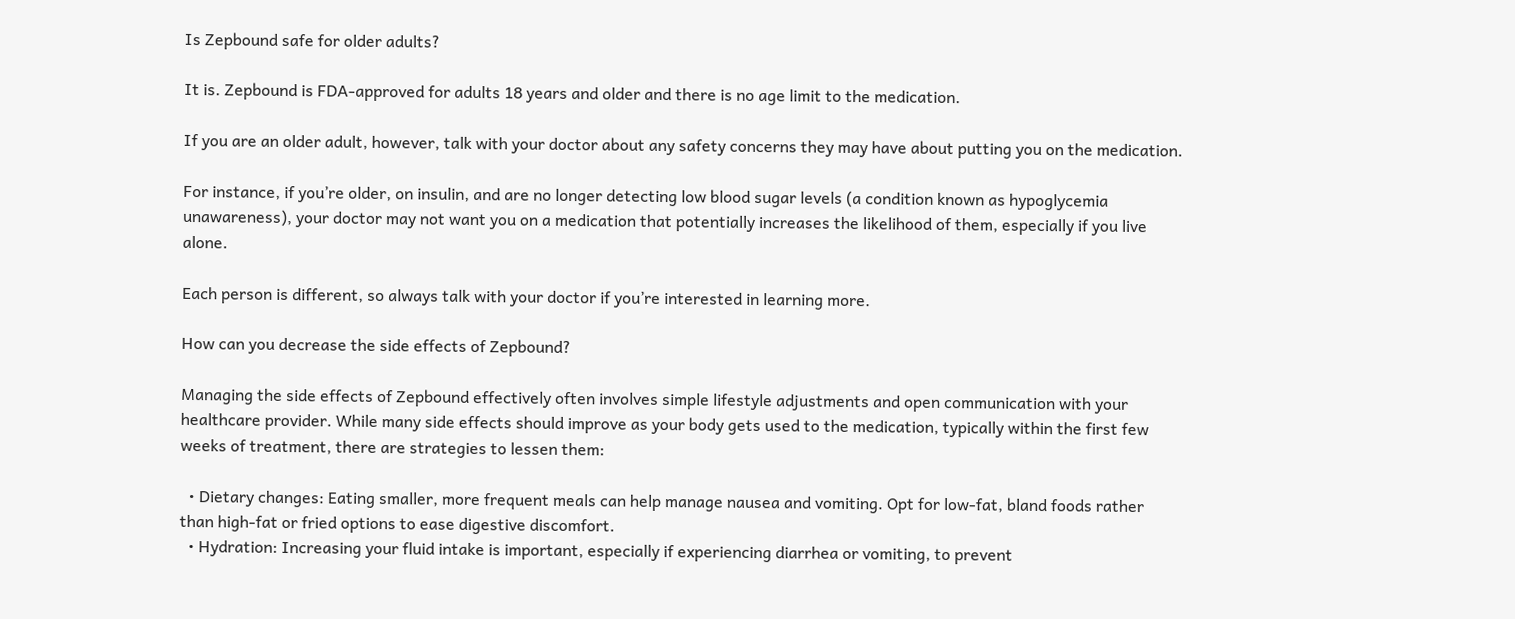Is Zepbound safe for older adults?

It is. Zepbound is FDA-approved for adults 18 years and older and there is no age limit to the medication.

If you are an older adult, however, talk with your doctor about any safety concerns they may have about putting you on the medication.

For instance, if you’re older, on insulin, and are no longer detecting low blood sugar levels (a condition known as hypoglycemia unawareness), your doctor may not want you on a medication that potentially increases the likelihood of them, especially if you live alone.

Each person is different, so always talk with your doctor if you’re interested in learning more.

How can you decrease the side effects of Zepbound?

Managing the side effects of Zepbound effectively often involves simple lifestyle adjustments and open communication with your healthcare provider. While many side effects should improve as your body gets used to the medication, typically within the first few weeks of treatment, there are strategies to lessen them:

  • Dietary changes: Eating smaller, more frequent meals can help manage nausea and vomiting. Opt for low-fat, bland foods rather than high-fat or fried options to ease digestive discomfort.
  • Hydration: Increasing your fluid intake is important, especially if experiencing diarrhea or vomiting, to prevent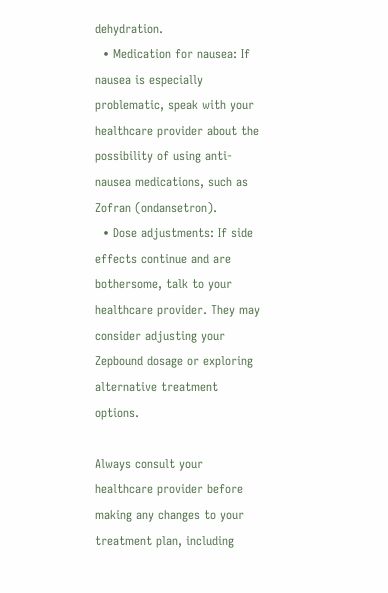dehydration.
  • Medication for nausea: If nausea is especially problematic, speak with your healthcare provider about the possibility of using anti-nausea medications, such as Zofran (ondansetron).
  • Dose adjustments: If side effects continue and are bothersome, talk to your healthcare provider. They may consider adjusting your Zepbound dosage or exploring alternative treatment options.

Always consult your healthcare provider before making any changes to your treatment plan, including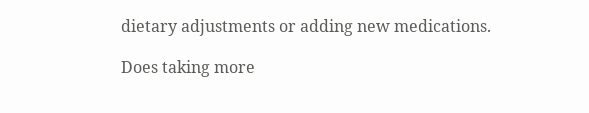dietary adjustments or adding new medications.

Does taking more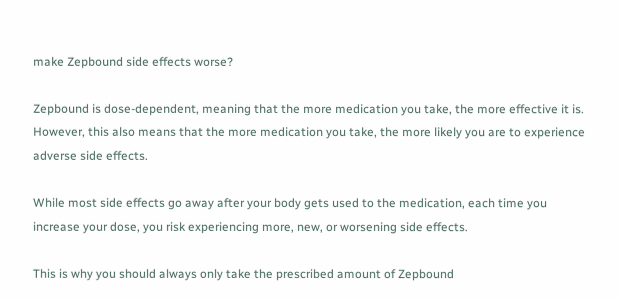make Zepbound side effects worse?

Zepbound is dose-dependent, meaning that the more medication you take, the more effective it is. However, this also means that the more medication you take, the more likely you are to experience adverse side effects.

While most side effects go away after your body gets used to the medication, each time you increase your dose, you risk experiencing more, new, or worsening side effects.

This is why you should always only take the prescribed amount of Zepbound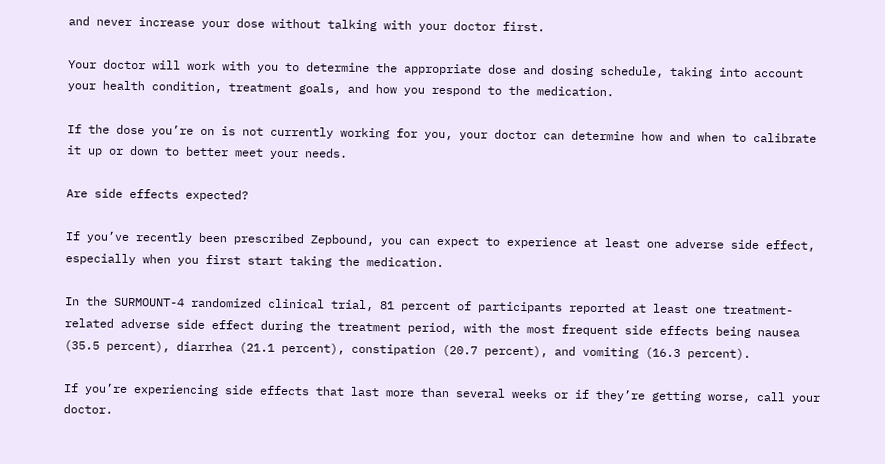and never increase your dose without talking with your doctor first.

Your doctor will work with you to determine the appropriate dose and dosing schedule, taking into account your health condition, treatment goals, and how you respond to the medication.

If the dose you’re on is not currently working for you, your doctor can determine how and when to calibrate it up or down to better meet your needs.

Are side effects expected?

If you’ve recently been prescribed Zepbound, you can expect to experience at least one adverse side effect, especially when you first start taking the medication.

In the SURMOUNT-4 randomized clinical trial, 81 percent of participants reported at least one treatment-related adverse side effect during the treatment period, with the most frequent side effects being nausea (35.5 percent), diarrhea (21.1 percent), constipation (20.7 percent), and vomiting (16.3 percent).

If you’re experiencing side effects that last more than several weeks or if they’re getting worse, call your doctor.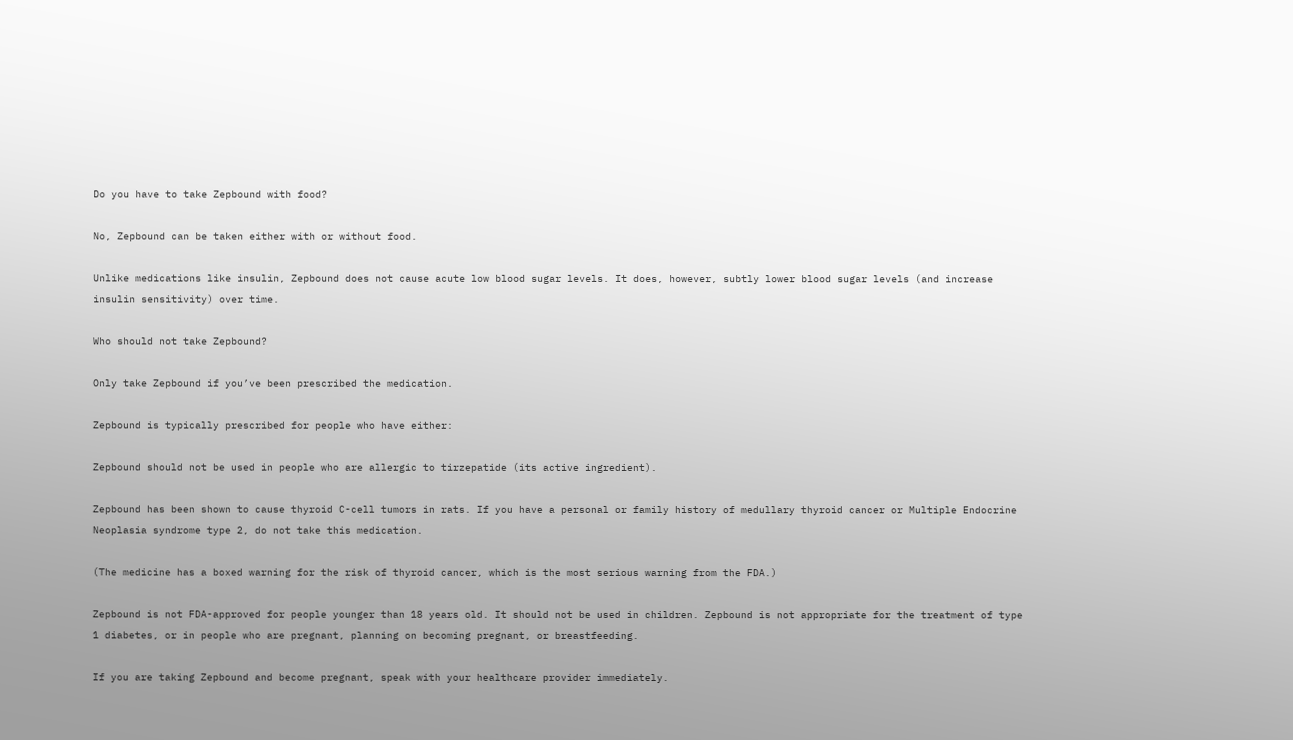Do you have to take Zepbound with food?

No, Zepbound can be taken either with or without food.

Unlike medications like insulin, Zepbound does not cause acute low blood sugar levels. It does, however, subtly lower blood sugar levels (and increase insulin sensitivity) over time.

Who should not take Zepbound?

Only take Zepbound if you’ve been prescribed the medication.

Zepbound is typically prescribed for people who have either:

Zepbound should not be used in people who are allergic to tirzepatide (its active ingredient).

Zepbound has been shown to cause thyroid C-cell tumors in rats. If you have a personal or family history of medullary thyroid cancer or Multiple Endocrine Neoplasia syndrome type 2, do not take this medication.

(The medicine has a boxed warning for the risk of thyroid cancer, which is the most serious warning from the FDA.)

Zepbound is not FDA-approved for people younger than 18 years old. It should not be used in children. Zepbound is not appropriate for the treatment of type 1 diabetes, or in people who are pregnant, planning on becoming pregnant, or breastfeeding.

If you are taking Zepbound and become pregnant, speak with your healthcare provider immediately.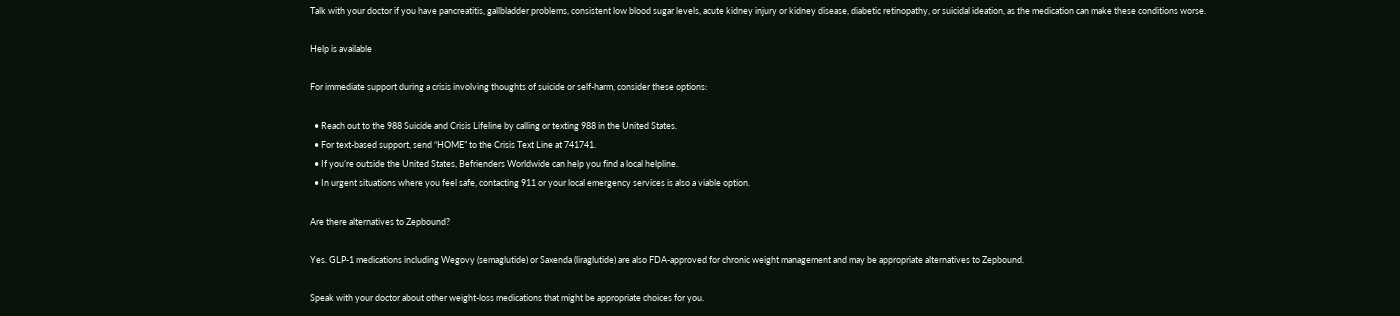Talk with your doctor if you have pancreatitis, gallbladder problems, consistent low blood sugar levels, acute kidney injury or kidney disease, diabetic retinopathy, or suicidal ideation, as the medication can make these conditions worse.

Help is available

For immediate support during a crisis involving thoughts of suicide or self-harm, consider these options:

  • Reach out to the 988 Suicide and Crisis Lifeline by calling or texting 988 in the United States.
  • For text-based support, send “HOME” to the Crisis Text Line at 741741.
  • If you’re outside the United States, Befrienders Worldwide can help you find a local helpline.
  • In urgent situations where you feel safe, contacting 911 or your local emergency services is also a viable option.

Are there alternatives to Zepbound?

Yes. GLP-1 medications including Wegovy (semaglutide) or Saxenda (liraglutide) are also FDA-approved for chronic weight management and may be appropriate alternatives to Zepbound.

Speak with your doctor about other weight-loss medications that might be appropriate choices for you.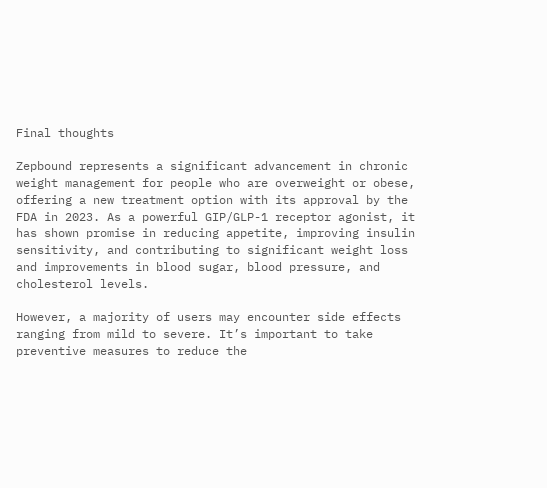Final thoughts

Zepbound represents a significant advancement in chronic weight management for people who are overweight or obese, offering a new treatment option with its approval by the FDA in 2023. As a powerful GIP/GLP-1 receptor agonist, it has shown promise in reducing appetite, improving insulin sensitivity, and contributing to significant weight loss and improvements in blood sugar, blood pressure, and cholesterol levels.

However, a majority of users may encounter side effects ranging from mild to severe. It’s important to take preventive measures to reduce the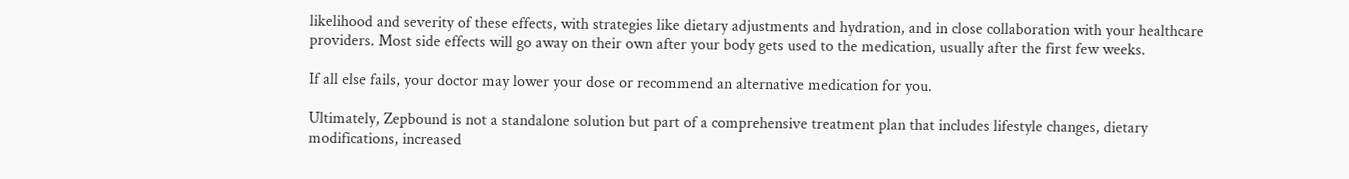likelihood and severity of these effects, with strategies like dietary adjustments and hydration, and in close collaboration with your healthcare providers. Most side effects will go away on their own after your body gets used to the medication, usually after the first few weeks.

If all else fails, your doctor may lower your dose or recommend an alternative medication for you.

Ultimately, Zepbound is not a standalone solution but part of a comprehensive treatment plan that includes lifestyle changes, dietary modifications, increased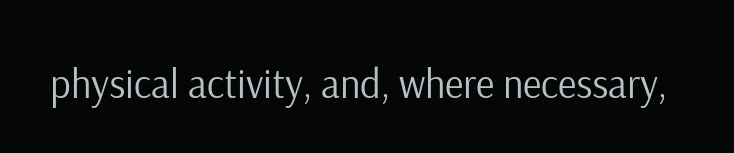physical activity, and, where necessary,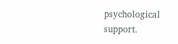psychological support.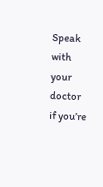Speak with your doctor if you’re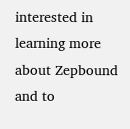interested in learning more about Zepbound and to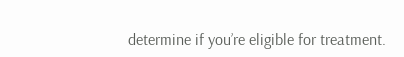determine if you’re eligible for treatment.